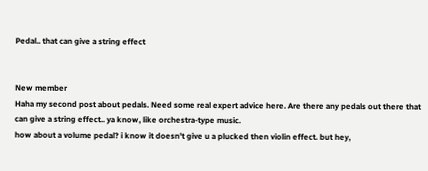Pedal.. that can give a string effect


New member
Haha my second post about pedals. Need some real expert advice here. Are there any pedals out there that can give a string effect.. ya know, like orchestra-type music.
how about a volume pedal? i know it doesn't give u a plucked then violin effect. but hey,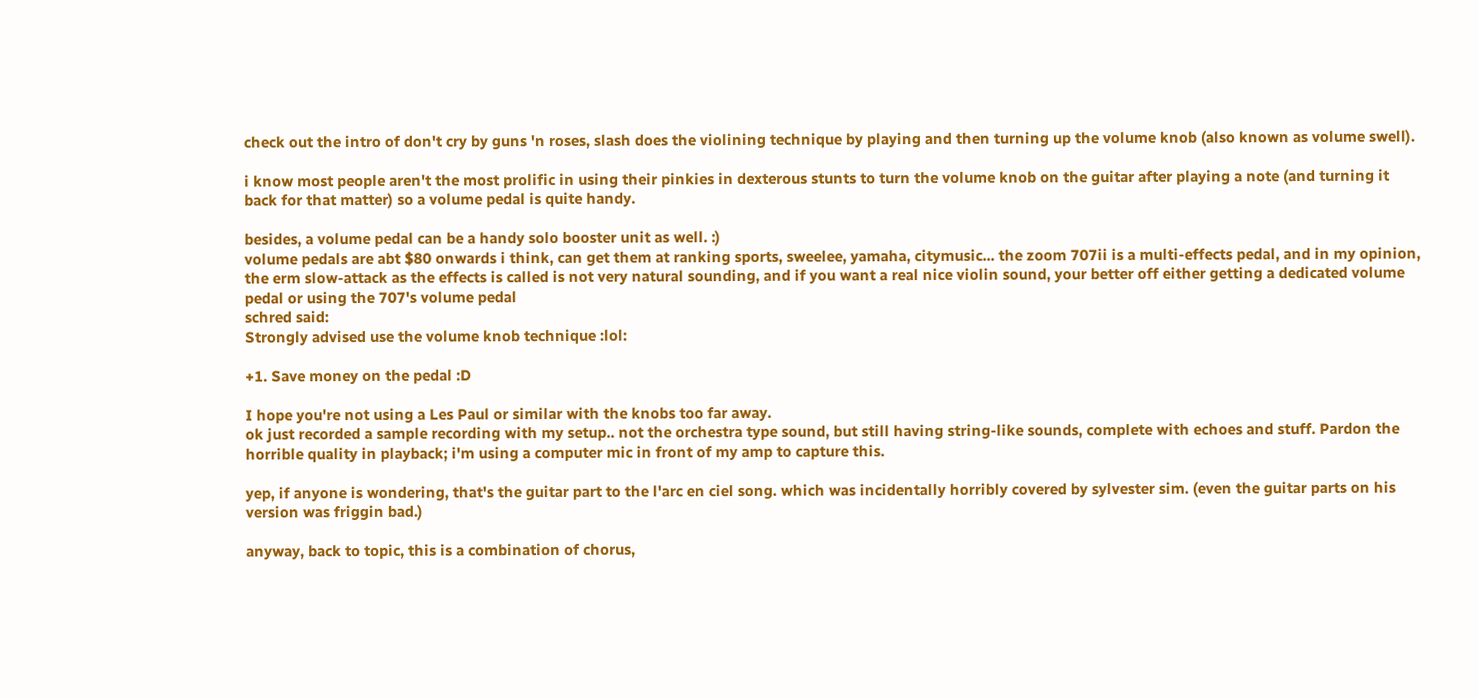check out the intro of don't cry by guns 'n roses, slash does the violining technique by playing and then turning up the volume knob (also known as volume swell).

i know most people aren't the most prolific in using their pinkies in dexterous stunts to turn the volume knob on the guitar after playing a note (and turning it back for that matter) so a volume pedal is quite handy.

besides, a volume pedal can be a handy solo booster unit as well. :)
volume pedals are abt $80 onwards i think, can get them at ranking sports, sweelee, yamaha, citymusic... the zoom 707ii is a multi-effects pedal, and in my opinion, the erm slow-attack as the effects is called is not very natural sounding, and if you want a real nice violin sound, your better off either getting a dedicated volume pedal or using the 707's volume pedal
schred said:
Strongly advised use the volume knob technique :lol:

+1. Save money on the pedal :D

I hope you're not using a Les Paul or similar with the knobs too far away.
ok just recorded a sample recording with my setup.. not the orchestra type sound, but still having string-like sounds, complete with echoes and stuff. Pardon the horrible quality in playback; i'm using a computer mic in front of my amp to capture this.

yep, if anyone is wondering, that's the guitar part to the l'arc en ciel song. which was incidentally horribly covered by sylvester sim. (even the guitar parts on his version was friggin bad.)

anyway, back to topic, this is a combination of chorus,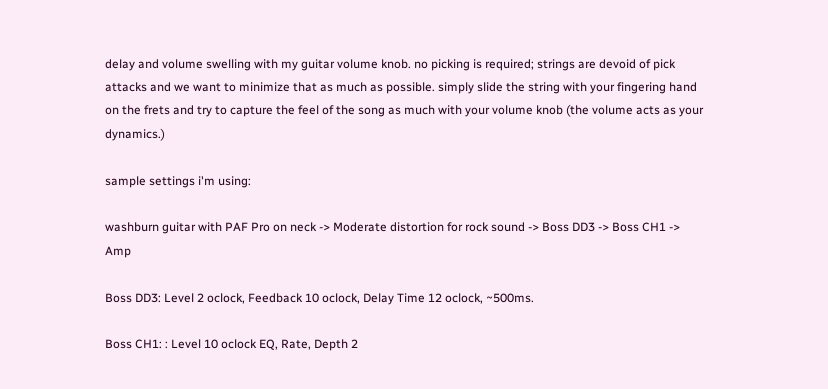delay and volume swelling with my guitar volume knob. no picking is required; strings are devoid of pick attacks and we want to minimize that as much as possible. simply slide the string with your fingering hand on the frets and try to capture the feel of the song as much with your volume knob (the volume acts as your dynamics.)

sample settings i'm using:

washburn guitar with PAF Pro on neck -> Moderate distortion for rock sound -> Boss DD3 -> Boss CH1 -> Amp

Boss DD3: Level 2 oclock, Feedback 10 oclock, Delay Time 12 oclock, ~500ms.

Boss CH1: : Level 10 oclock EQ, Rate, Depth 2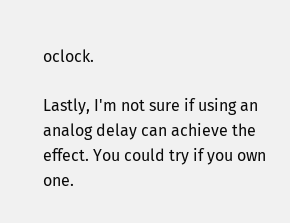oclock.

Lastly, I'm not sure if using an analog delay can achieve the effect. You could try if you own one.